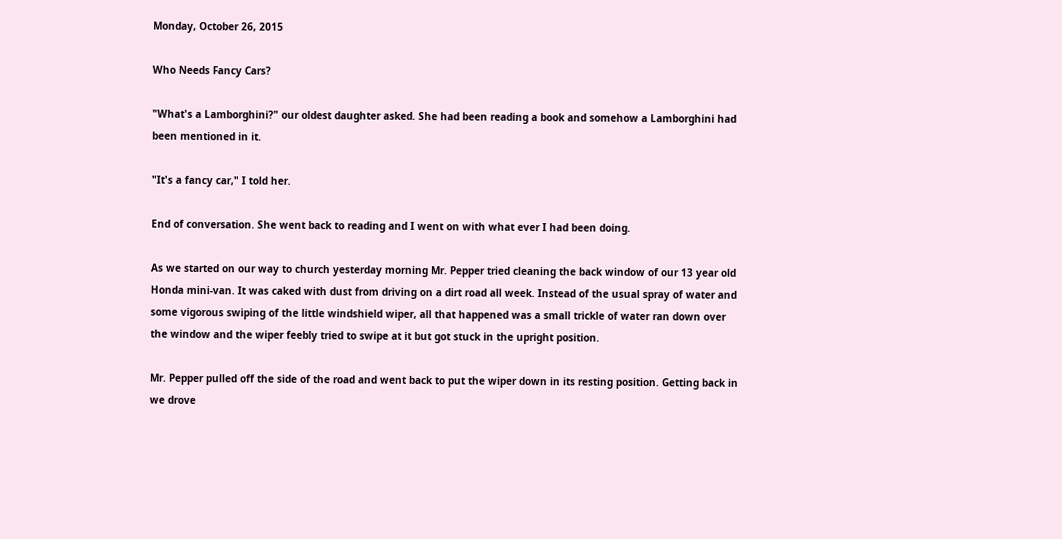Monday, October 26, 2015

Who Needs Fancy Cars?

"What's a Lamborghini?" our oldest daughter asked. She had been reading a book and somehow a Lamborghini had been mentioned in it.

"It's a fancy car," I told her.

End of conversation. She went back to reading and I went on with what ever I had been doing.

As we started on our way to church yesterday morning Mr. Pepper tried cleaning the back window of our 13 year old Honda mini-van. It was caked with dust from driving on a dirt road all week. Instead of the usual spray of water and some vigorous swiping of the little windshield wiper, all that happened was a small trickle of water ran down over the window and the wiper feebly tried to swipe at it but got stuck in the upright position.

Mr. Pepper pulled off the side of the road and went back to put the wiper down in its resting position. Getting back in we drove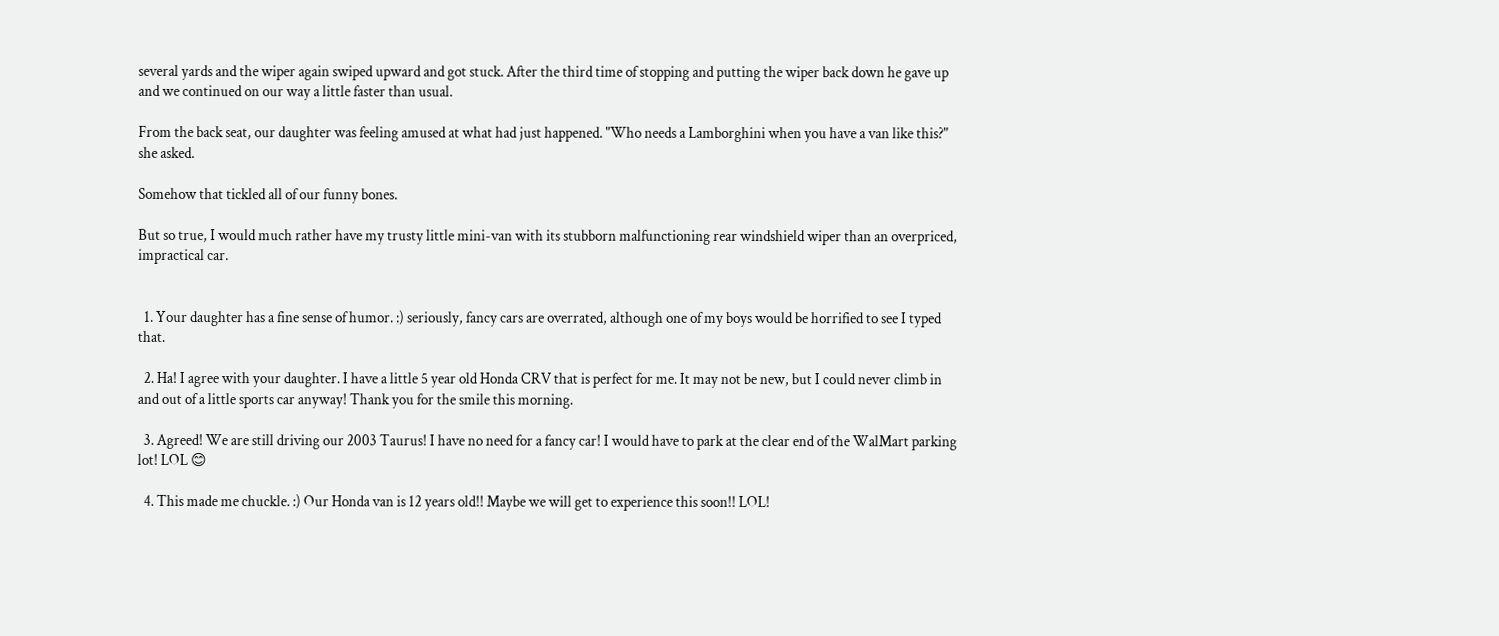several yards and the wiper again swiped upward and got stuck. After the third time of stopping and putting the wiper back down he gave up and we continued on our way a little faster than usual.

From the back seat, our daughter was feeling amused at what had just happened. "Who needs a Lamborghini when you have a van like this?" she asked.

Somehow that tickled all of our funny bones.

But so true, I would much rather have my trusty little mini-van with its stubborn malfunctioning rear windshield wiper than an overpriced, impractical car.


  1. Your daughter has a fine sense of humor. :) seriously, fancy cars are overrated, although one of my boys would be horrified to see I typed that.

  2. Ha! I agree with your daughter. I have a little 5 year old Honda CRV that is perfect for me. It may not be new, but I could never climb in and out of a little sports car anyway! Thank you for the smile this morning.

  3. Agreed! We are still driving our 2003 Taurus! I have no need for a fancy car! I would have to park at the clear end of the WalMart parking lot! LOL 😊

  4. This made me chuckle. :) Our Honda van is 12 years old!! Maybe we will get to experience this soon!! LOL!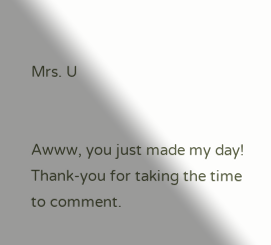Mrs. U


Awww, you just made my day! Thank-you for taking the time to comment.